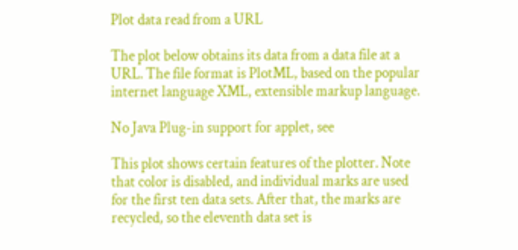Plot data read from a URL

The plot below obtains its data from a data file at a URL. The file format is PlotML, based on the popular internet language XML, extensible markup language.

No Java Plug-in support for applet, see

This plot shows certain features of the plotter. Note that color is disabled, and individual marks are used for the first ten data sets. After that, the marks are recycled, so the eleventh data set is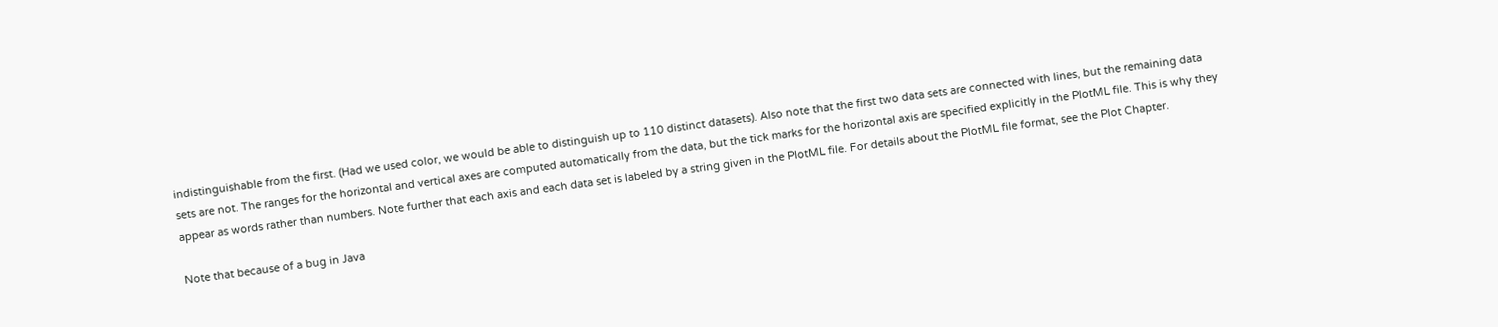indistinguishable from the first. (Had we used color, we would be able to distinguish up to 110 distinct datasets). Also note that the first two data sets are connected with lines, but the remaining data sets are not. The ranges for the horizontal and vertical axes are computed automatically from the data, but the tick marks for the horizontal axis are specified explicitly in the PlotML file. This is why they appear as words rather than numbers. Note further that each axis and each data set is labeled by a string given in the PlotML file. For details about the PlotML file format, see the Plot Chapter.

Note that because of a bug in Java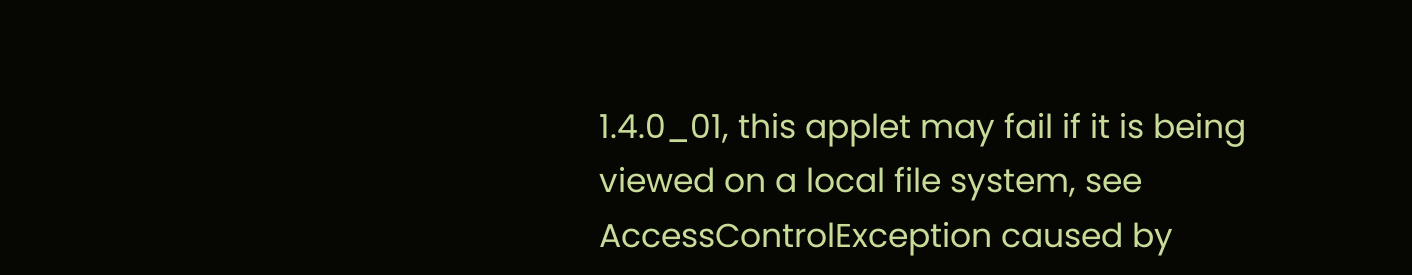1.4.0_01, this applet may fail if it is being viewed on a local file system, see AccessControlException caused by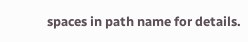spaces in path name for details.